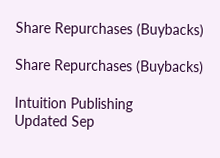Share Repurchases (Buybacks)

Share Repurchases (Buybacks)

Intuition Publishing
Updated Sep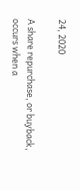24, 2020

A share repurchase, or buyback, occurs when a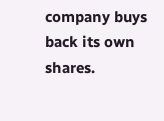company buys back its own shares.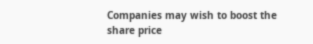Companies may wish to boost the share price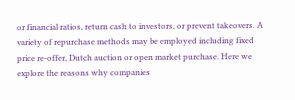or financial ratios, return cash to investors, or prevent takeovers. A variety of repurchase methods may be employed including fixed price re-offer, Dutch auction or open market purchase. Here we explore the reasons why companies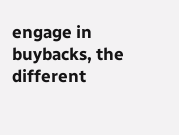engage in buybacks, the different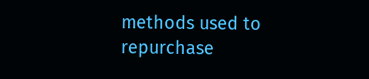methods used to repurchase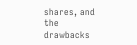shares, and the drawbacks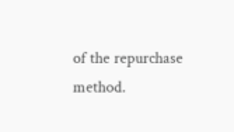of the repurchase method.